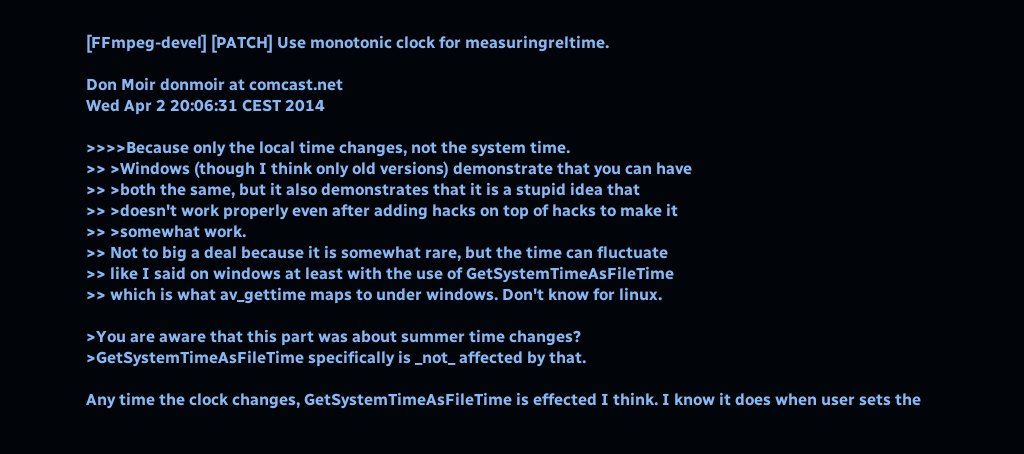[FFmpeg-devel] [PATCH] Use monotonic clock for measuringreltime.

Don Moir donmoir at comcast.net
Wed Apr 2 20:06:31 CEST 2014

>>>>Because only the local time changes, not the system time.
>> >Windows (though I think only old versions) demonstrate that you can have
>> >both the same, but it also demonstrates that it is a stupid idea that
>> >doesn't work properly even after adding hacks on top of hacks to make it
>> >somewhat work.
>> Not to big a deal because it is somewhat rare, but the time can fluctuate
>> like I said on windows at least with the use of GetSystemTimeAsFileTime
>> which is what av_gettime maps to under windows. Don't know for linux.

>You are aware that this part was about summer time changes?
>GetSystemTimeAsFileTime specifically is _not_ affected by that.

Any time the clock changes, GetSystemTimeAsFileTime is effected I think. I know it does when user sets the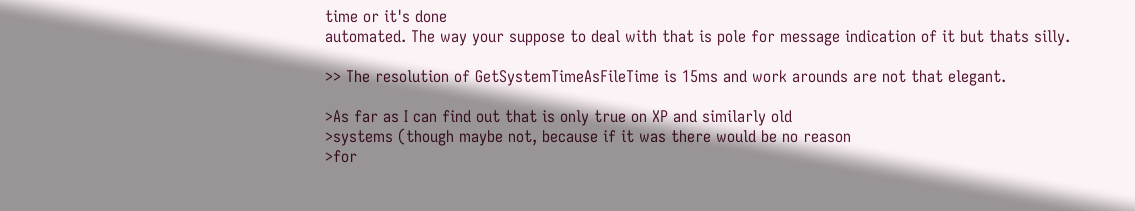time or it's done
automated. The way your suppose to deal with that is pole for message indication of it but thats silly.

>> The resolution of GetSystemTimeAsFileTime is 15ms and work arounds are not that elegant.

>As far as I can find out that is only true on XP and similarly old
>systems (though maybe not, because if it was there would be no reason
>for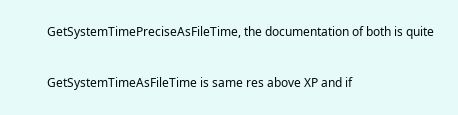GetSystemTimePreciseAsFileTime, the documentation of both is quite

GetSystemTimeAsFileTime is same res above XP and if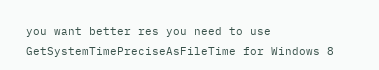you want better res you need to use GetSystemTimePreciseAsFileTime for Windows 8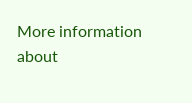More information about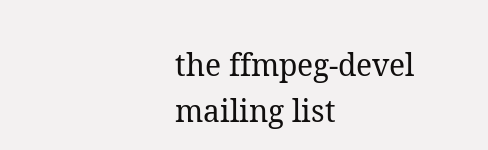the ffmpeg-devel mailing list